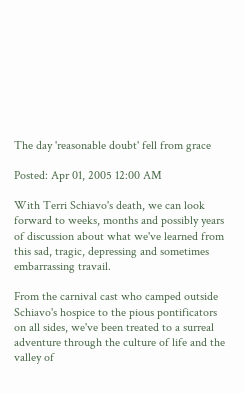The day 'reasonable doubt' fell from grace

Posted: Apr 01, 2005 12:00 AM

With Terri Schiavo's death, we can look forward to weeks, months and possibly years of discussion about what we've learned from this sad, tragic, depressing and sometimes embarrassing travail.

From the carnival cast who camped outside Schiavo's hospice to the pious pontificators on all sides, we've been treated to a surreal adventure through the culture of life and the valley of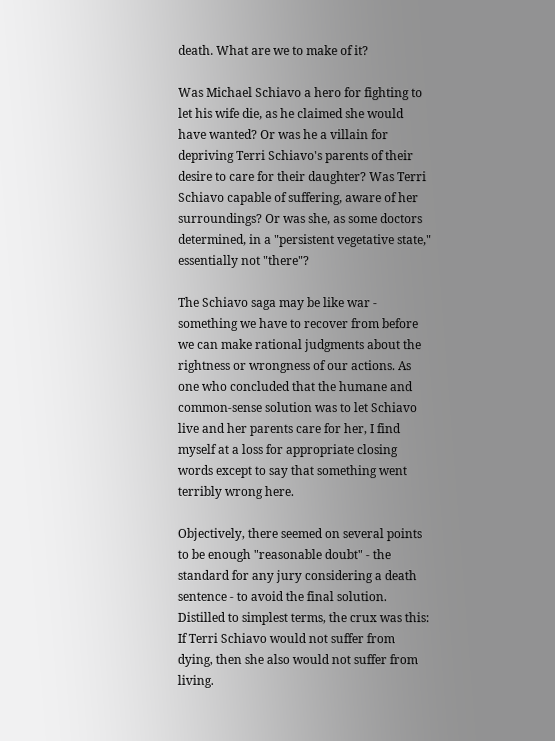death. What are we to make of it?

Was Michael Schiavo a hero for fighting to let his wife die, as he claimed she would have wanted? Or was he a villain for depriving Terri Schiavo's parents of their desire to care for their daughter? Was Terri Schiavo capable of suffering, aware of her surroundings? Or was she, as some doctors determined, in a "persistent vegetative state," essentially not "there"?

The Schiavo saga may be like war - something we have to recover from before we can make rational judgments about the rightness or wrongness of our actions. As one who concluded that the humane and common-sense solution was to let Schiavo live and her parents care for her, I find myself at a loss for appropriate closing words except to say that something went terribly wrong here.

Objectively, there seemed on several points to be enough "reasonable doubt" - the standard for any jury considering a death sentence - to avoid the final solution. Distilled to simplest terms, the crux was this: If Terri Schiavo would not suffer from dying, then she also would not suffer from living.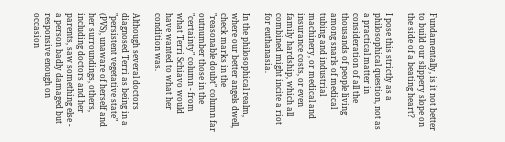Fundamentally, is it not better to build our slippery slope on the side of a beating heart?

I pose this strictly as a philosophical question, not as a practical matter in consideration of all the thousands of people living among snarls of medical tubing and industrial machinery, or medical and insurance costs, or even family hardship, which all combined might incite a riot for euthanasia.

In the philosophical realm, where our better angels dwell, check marks in the "reasonable doubt" column far outnumber those in the "certainty" column - from what Terri Schiavo would have wanted to what her condition was.

Although several doctors diagnosed Terri as being in a "persistent vegetative state" (PVS), unaware of herself and her surroundings, others, including doctors and her parents, saw something else - a person badly damaged but responsive enough on occasion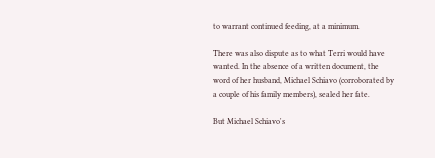to warrant continued feeding, at a minimum.

There was also dispute as to what Terri would have wanted. In the absence of a written document, the word of her husband, Michael Schiavo (corroborated by a couple of his family members), sealed her fate.

But Michael Schiavo's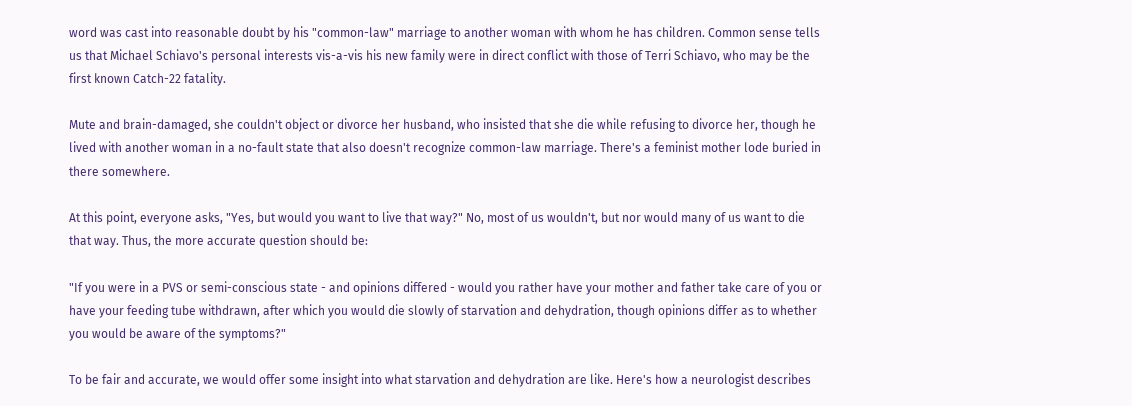word was cast into reasonable doubt by his "common-law" marriage to another woman with whom he has children. Common sense tells us that Michael Schiavo's personal interests vis-a-vis his new family were in direct conflict with those of Terri Schiavo, who may be the first known Catch-22 fatality.

Mute and brain-damaged, she couldn't object or divorce her husband, who insisted that she die while refusing to divorce her, though he lived with another woman in a no-fault state that also doesn't recognize common-law marriage. There's a feminist mother lode buried in there somewhere.

At this point, everyone asks, "Yes, but would you want to live that way?" No, most of us wouldn't, but nor would many of us want to die that way. Thus, the more accurate question should be:

"If you were in a PVS or semi-conscious state - and opinions differed - would you rather have your mother and father take care of you or have your feeding tube withdrawn, after which you would die slowly of starvation and dehydration, though opinions differ as to whether you would be aware of the symptoms?"

To be fair and accurate, we would offer some insight into what starvation and dehydration are like. Here's how a neurologist describes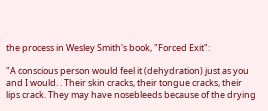the process in Wesley Smith's book, "Forced Exit":

"A conscious person would feel it (dehydration) just as you and I would. . Their skin cracks, their tongue cracks, their lips crack. They may have nosebleeds because of the drying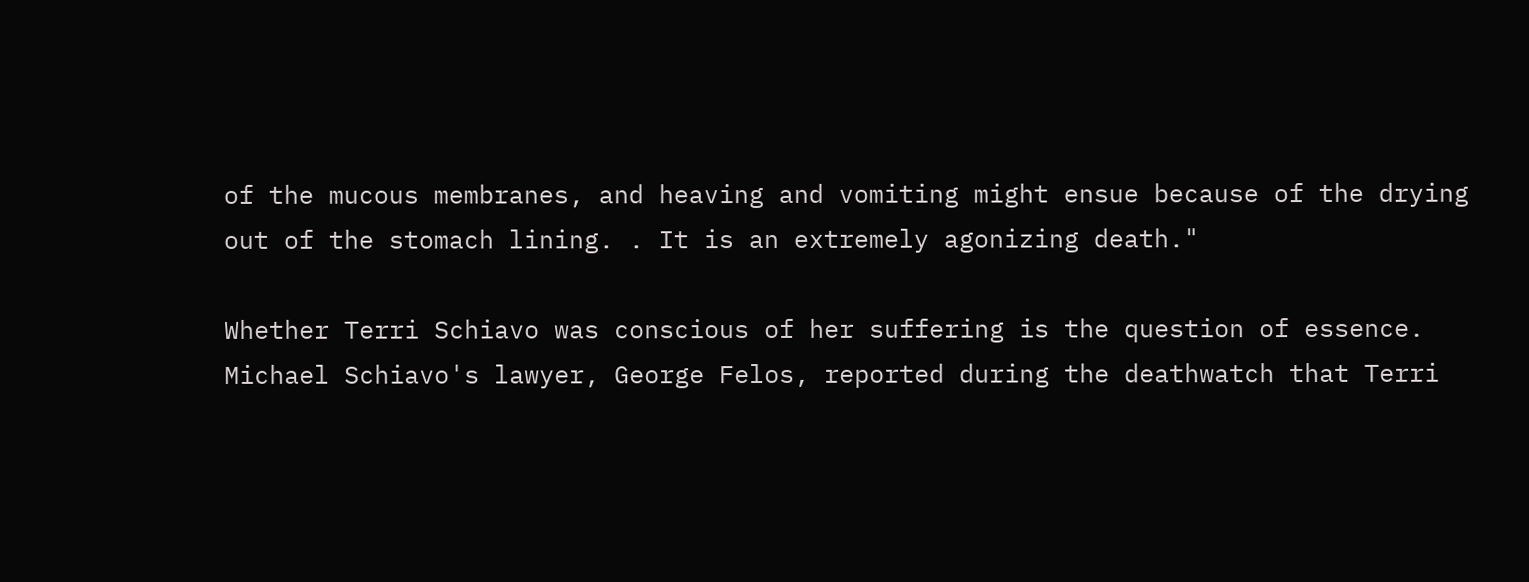of the mucous membranes, and heaving and vomiting might ensue because of the drying out of the stomach lining. . It is an extremely agonizing death."

Whether Terri Schiavo was conscious of her suffering is the question of essence. Michael Schiavo's lawyer, George Felos, reported during the deathwatch that Terri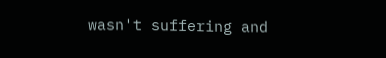wasn't suffering and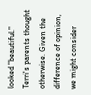looked "beautiful." Terri's parents thought otherwise. Given the difference of opinion, we might consider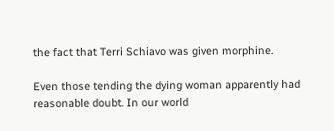the fact that Terri Schiavo was given morphine.

Even those tending the dying woman apparently had reasonable doubt. In our world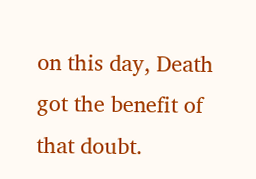on this day, Death got the benefit of that doubt.